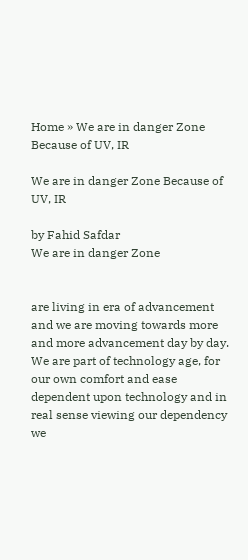Home » We are in danger Zone Because of UV, IR

We are in danger Zone Because of UV, IR

by Fahid Safdar
We are in danger Zone


are living in era of advancement and we are moving towards more and more advancement day by day. We are part of technology age, for our own comfort and ease dependent upon technology and in real sense viewing our dependency we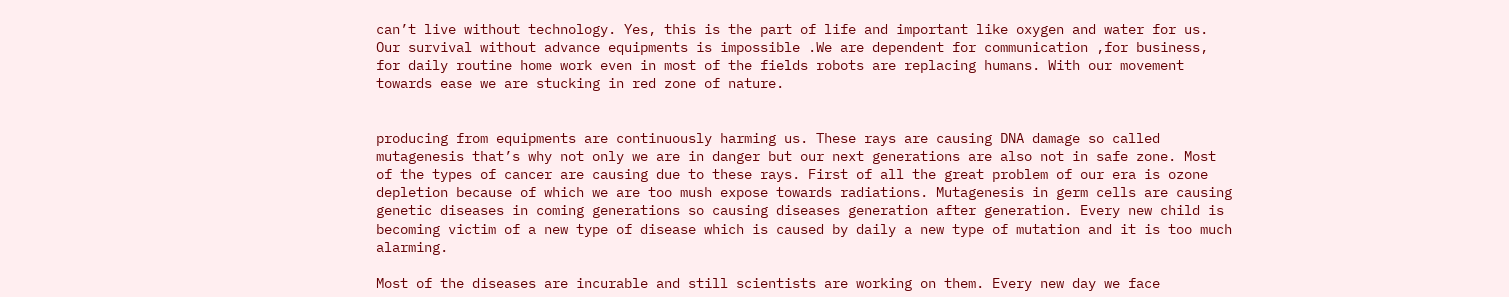can’t live without technology. Yes, this is the part of life and important like oxygen and water for us. Our survival without advance equipments is impossible .We are dependent for communication ,for business, for daily routine home work even in most of the fields robots are replacing humans. With our movement towards ease we are stucking in red zone of nature.


producing from equipments are continuously harming us. These rays are causing DNA damage so called mutagenesis that’s why not only we are in danger but our next generations are also not in safe zone. Most of the types of cancer are causing due to these rays. First of all the great problem of our era is ozone depletion because of which we are too mush expose towards radiations. Mutagenesis in germ cells are causing genetic diseases in coming generations so causing diseases generation after generation. Every new child is becoming victim of a new type of disease which is caused by daily a new type of mutation and it is too much alarming.

Most of the diseases are incurable and still scientists are working on them. Every new day we face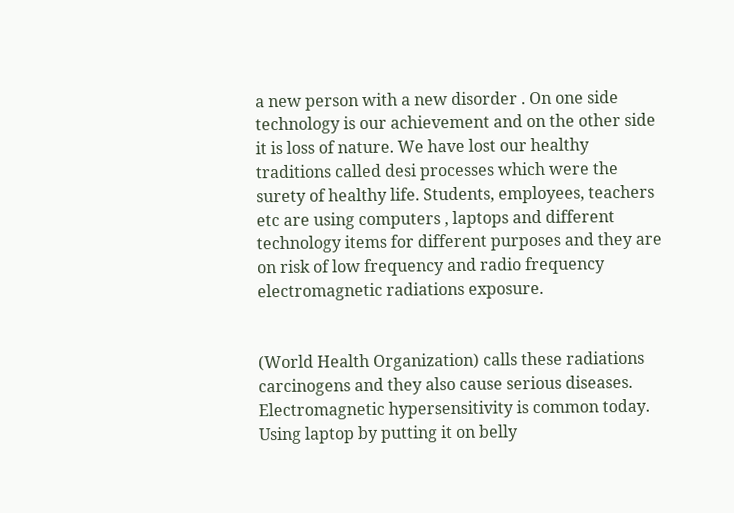a new person with a new disorder . On one side technology is our achievement and on the other side it is loss of nature. We have lost our healthy traditions called desi processes which were the surety of healthy life. Students, employees, teachers etc are using computers , laptops and different technology items for different purposes and they are on risk of low frequency and radio frequency electromagnetic radiations exposure.


(World Health Organization) calls these radiations carcinogens and they also cause serious diseases. Electromagnetic hypersensitivity is common today. Using laptop by putting it on belly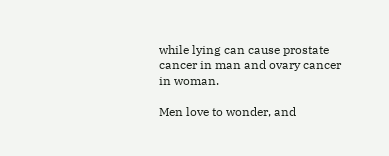while lying can cause prostate cancer in man and ovary cancer in woman.

Men love to wonder, and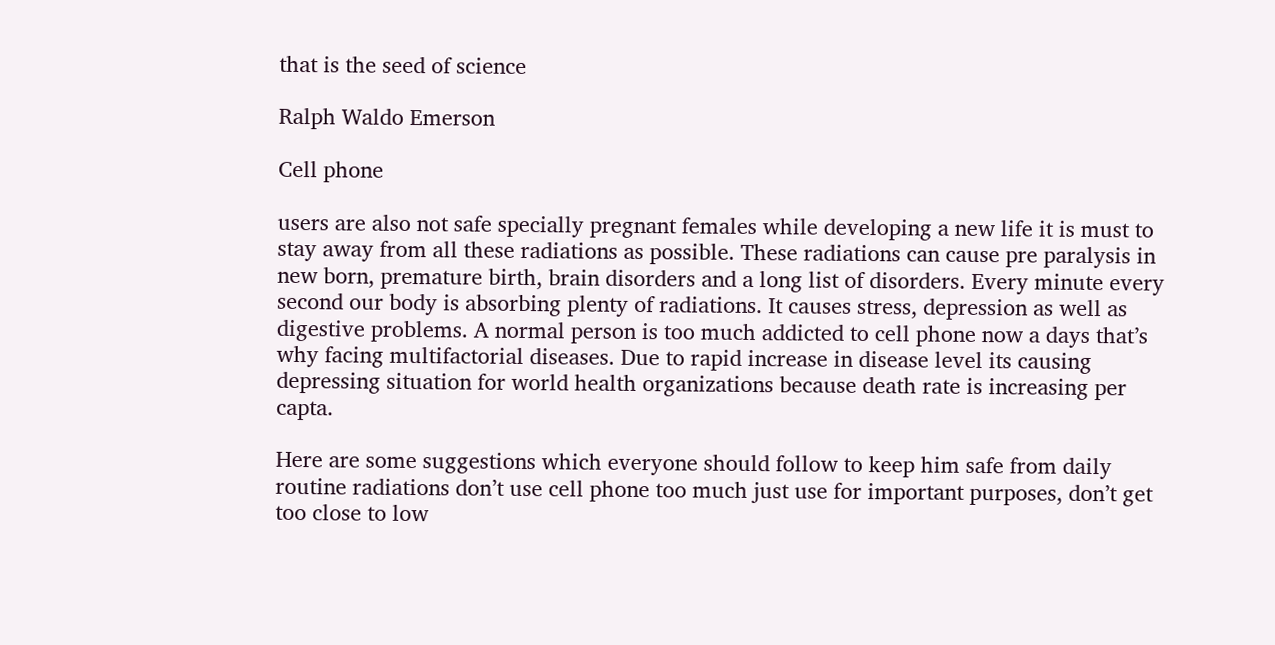that is the seed of science

Ralph Waldo Emerson

Cell phone

users are also not safe specially pregnant females while developing a new life it is must to stay away from all these radiations as possible. These radiations can cause pre paralysis in new born, premature birth, brain disorders and a long list of disorders. Every minute every second our body is absorbing plenty of radiations. It causes stress, depression as well as digestive problems. A normal person is too much addicted to cell phone now a days that’s why facing multifactorial diseases. Due to rapid increase in disease level its causing depressing situation for world health organizations because death rate is increasing per capta.

Here are some suggestions which everyone should follow to keep him safe from daily routine radiations don’t use cell phone too much just use for important purposes, don’t get too close to low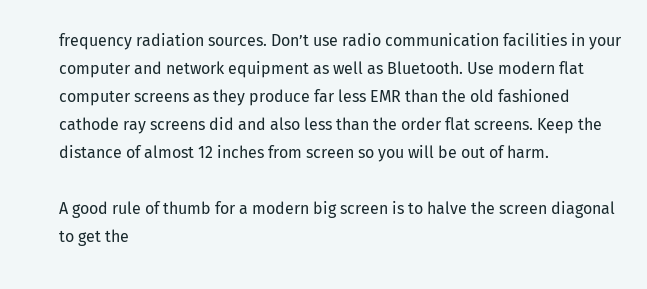frequency radiation sources. Don’t use radio communication facilities in your computer and network equipment as well as Bluetooth. Use modern flat computer screens as they produce far less EMR than the old fashioned cathode ray screens did and also less than the order flat screens. Keep the distance of almost 12 inches from screen so you will be out of harm.

A good rule of thumb for a modern big screen is to halve the screen diagonal to get the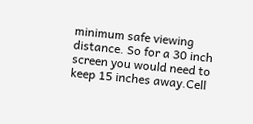minimum safe viewing distance. So for a 30 inch screen you would need to keep 15 inches away.Cell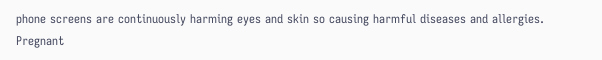phone screens are continuously harming eyes and skin so causing harmful diseases and allergies. Pregnant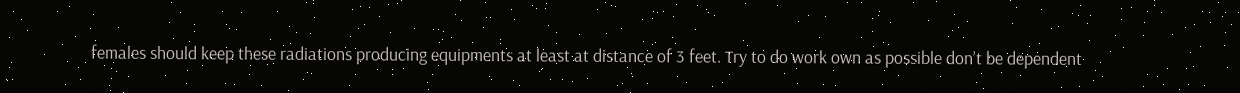females should keep these radiations producing equipments at least at distance of 3 feet. Try to do work own as possible don’t be dependent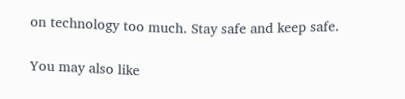on technology too much. Stay safe and keep safe.

You may also like